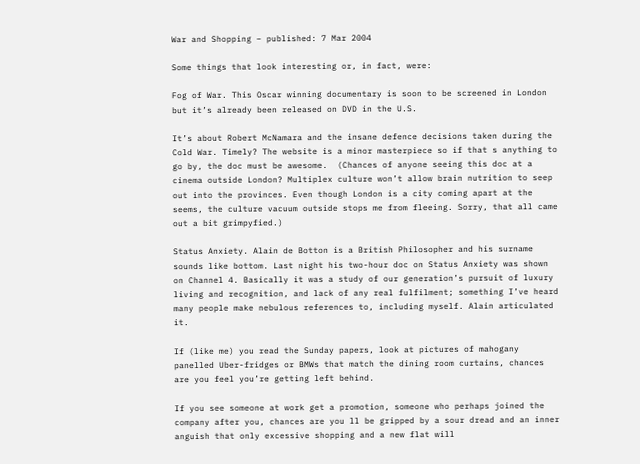War and Shopping – published: 7 Mar 2004

Some things that look interesting or, in fact, were:

Fog of War. This Oscar winning documentary is soon to be screened in London but it’s already been released on DVD in the U.S.

It’s about Robert McNamara and the insane defence decisions taken during the Cold War. Timely? The website is a minor masterpiece so if that s anything to go by, the doc must be awesome.  (Chances of anyone seeing this doc at a cinema outside London? Multiplex culture won’t allow brain nutrition to seep out into the provinces. Even though London is a city coming apart at the seems, the culture vacuum outside stops me from fleeing. Sorry, that all came out a bit grimpyfied.)

Status Anxiety. Alain de Botton is a British Philosopher and his surname sounds like bottom. Last night his two-hour doc on Status Anxiety was shown on Channel 4. Basically it was a study of our generation’s pursuit of luxury living and recognition, and lack of any real fulfilment; something I’ve heard many people make nebulous references to, including myself. Alain articulated it.

If (like me) you read the Sunday papers, look at pictures of mahogany panelled Uber-fridges or BMWs that match the dining room curtains, chances are you feel you’re getting left behind.

If you see someone at work get a promotion, someone who perhaps joined the company after you, chances are you ll be gripped by a sour dread and an inner anguish that only excessive shopping and a new flat will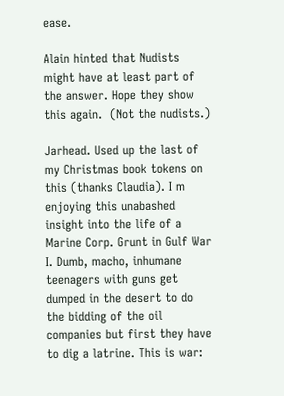ease.

Alain hinted that Nudists might have at least part of the answer. Hope they show this again.  (Not the nudists.)

Jarhead. Used up the last of my Christmas book tokens on this (thanks Claudia). I m enjoying this unabashed insight into the life of a Marine Corp. Grunt in Gulf War I. Dumb, macho, inhumane teenagers with guns get dumped in the desert to do the bidding of the oil companies but first they have to dig a latrine. This is war: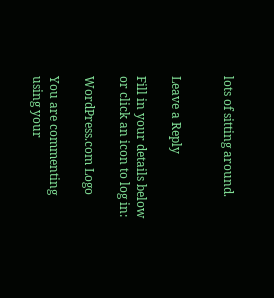lots of sitting around.


Leave a Reply

Fill in your details below or click an icon to log in:

WordPress.com Logo

You are commenting using your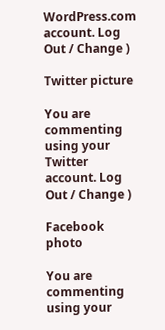WordPress.com account. Log Out / Change )

Twitter picture

You are commenting using your Twitter account. Log Out / Change )

Facebook photo

You are commenting using your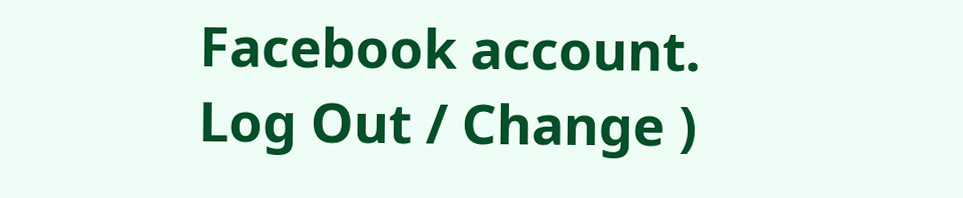Facebook account. Log Out / Change )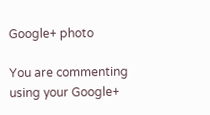Google+ photo

You are commenting using your Google+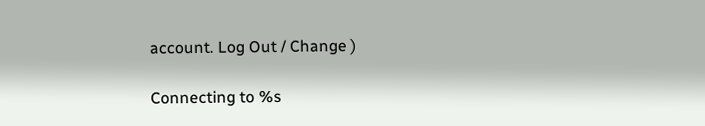account. Log Out / Change )

Connecting to %s